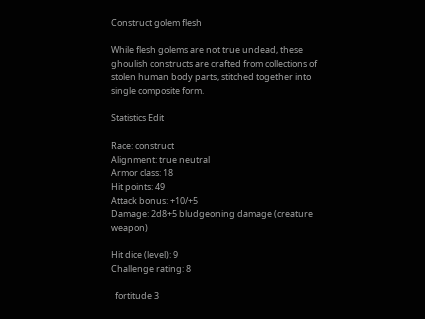Construct golem flesh

While flesh golems are not true undead, these ghoulish constructs are crafted from collections of stolen human body parts, stitched together into single composite form.

Statistics Edit

Race: construct
Alignment: true neutral
Armor class: 18
Hit points: 49
Attack bonus: +10/+5
Damage: 2d8+5 bludgeoning damage (creature weapon)

Hit dice (level): 9
Challenge rating: 8

  fortitude 3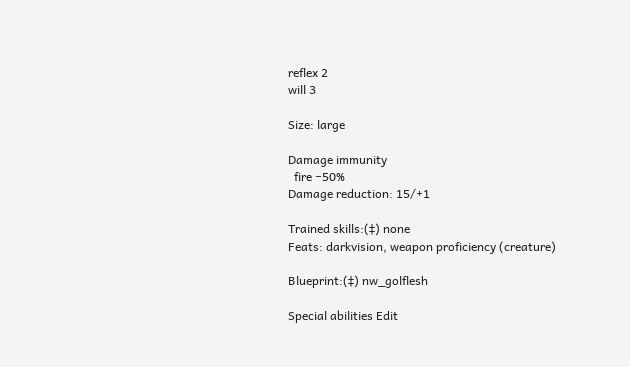reflex 2
will 3

Size: large

Damage immunity
  fire −50%
Damage reduction: 15/+1

Trained skills:(‡) none
Feats: darkvision, weapon proficiency (creature)

Blueprint:(‡) nw_golflesh

Special abilities Edit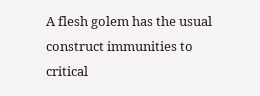A flesh golem has the usual construct immunities to critical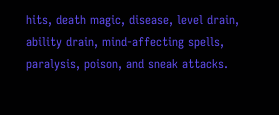hits, death magic, disease, level drain, ability drain, mind-affecting spells, paralysis, poison, and sneak attacks.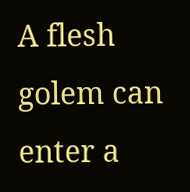A flesh golem can enter a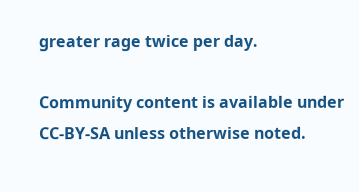greater rage twice per day.

Community content is available under CC-BY-SA unless otherwise noted.